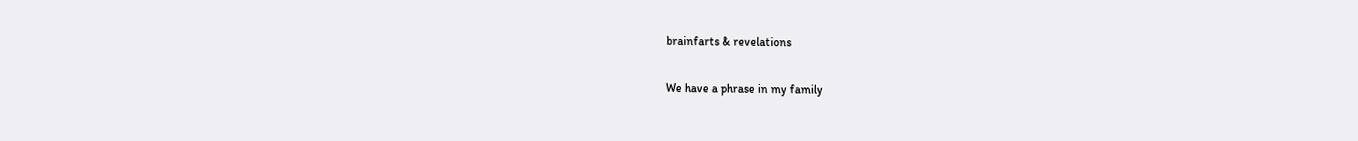brainfarts & revelations

We have a phrase in my family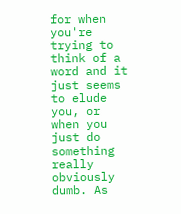for when you're trying to think of a word and it just seems to elude you, or when you just do something really obviously dumb. As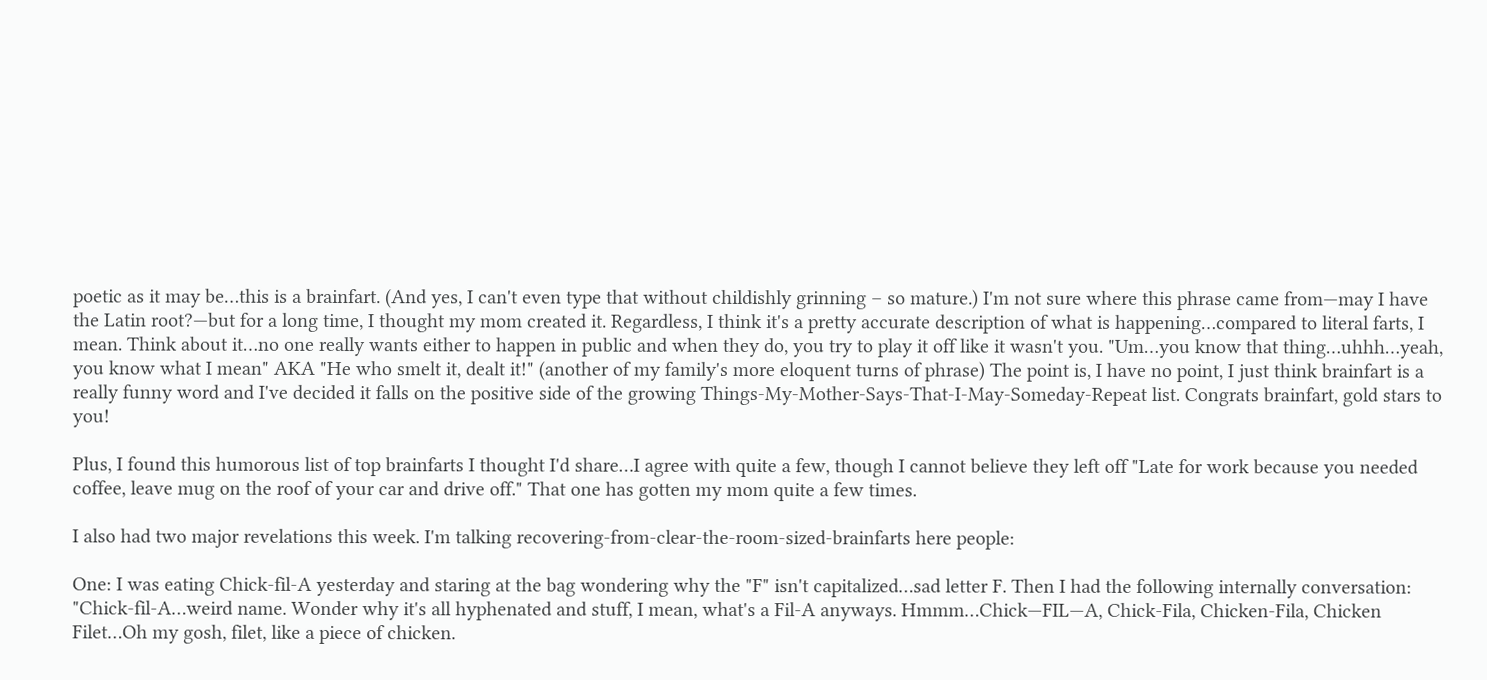poetic as it may be…this is a brainfart. (And yes, I can't even type that without childishly grinning – so mature.) I'm not sure where this phrase came from—may I have the Latin root?—but for a long time, I thought my mom created it. Regardless, I think it's a pretty accurate description of what is happening…compared to literal farts, I mean. Think about it…no one really wants either to happen in public and when they do, you try to play it off like it wasn't you. "Um…you know that thing…uhhh…yeah, you know what I mean" AKA "He who smelt it, dealt it!" (another of my family's more eloquent turns of phrase) The point is, I have no point, I just think brainfart is a really funny word and I've decided it falls on the positive side of the growing Things-My-Mother-Says-That-I-May-Someday-Repeat list. Congrats brainfart, gold stars to you!

Plus, I found this humorous list of top brainfarts I thought I'd share…I agree with quite a few, though I cannot believe they left off "Late for work because you needed coffee, leave mug on the roof of your car and drive off." That one has gotten my mom quite a few times.

I also had two major revelations this week. I'm talking recovering-from-clear-the-room-sized-brainfarts here people:

One: I was eating Chick-fil-A yesterday and staring at the bag wondering why the "F" isn't capitalized…sad letter F. Then I had the following internally conversation: "Chick-fil-A…weird name. Wonder why it's all hyphenated and stuff, I mean, what's a Fil-A anyways. Hmmm…Chick—FIL—A, Chick-Fila, Chicken-Fila, Chicken Filet…Oh my gosh, filet, like a piece of chicken.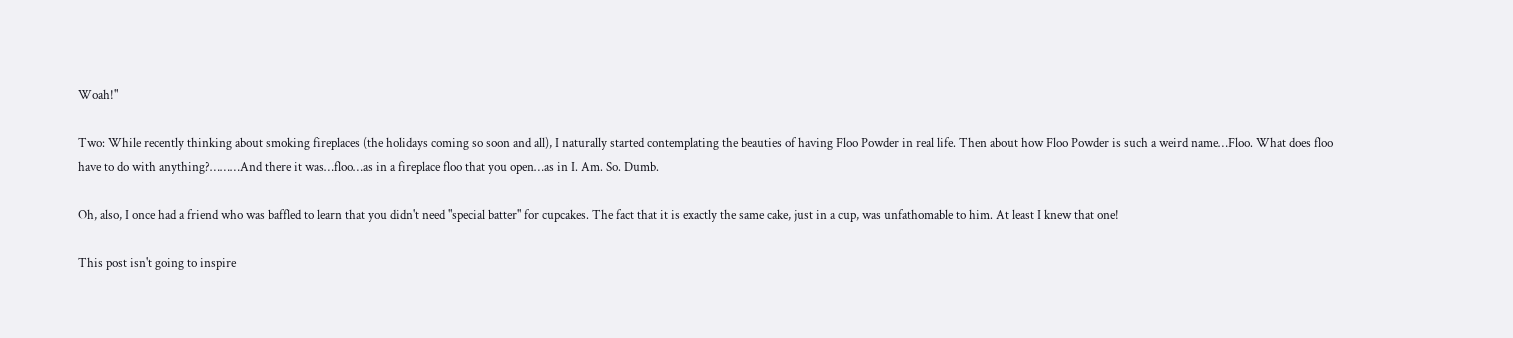Woah!"

Two: While recently thinking about smoking fireplaces (the holidays coming so soon and all), I naturally started contemplating the beauties of having Floo Powder in real life. Then about how Floo Powder is such a weird name…Floo. What does floo have to do with anything?………And there it was…floo…as in a fireplace floo that you open…as in I. Am. So. Dumb.

Oh, also, I once had a friend who was baffled to learn that you didn't need "special batter" for cupcakes. The fact that it is exactly the same cake, just in a cup, was unfathomable to him. At least I knew that one!

This post isn't going to inspire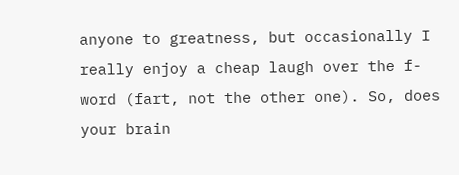anyone to greatness, but occasionally I really enjoy a cheap laugh over the f-word (fart, not the other one). So, does your brain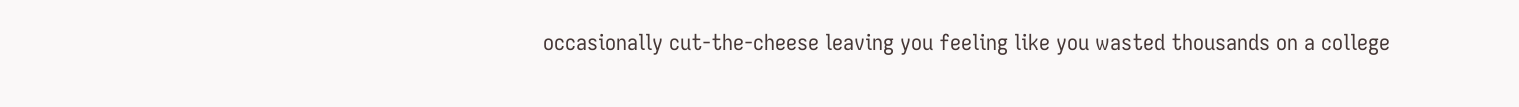occasionally cut-the-cheese leaving you feeling like you wasted thousands on a college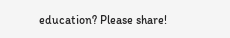education? Please share!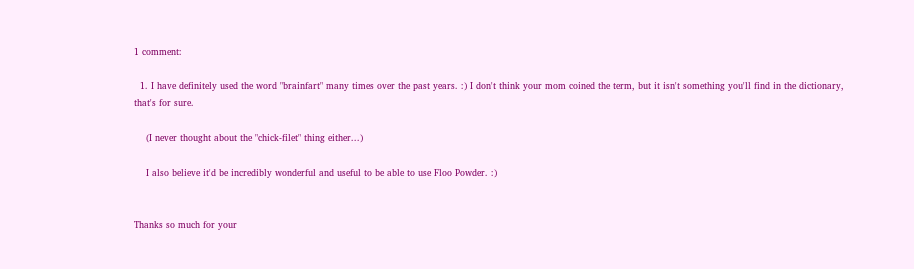1 comment:

  1. I have definitely used the word "brainfart" many times over the past years. :) I don't think your mom coined the term, but it isn't something you'll find in the dictionary, that's for sure.

    (I never thought about the "chick-filet" thing either...)

    I also believe it'd be incredibly wonderful and useful to be able to use Floo Powder. :)


Thanks so much for your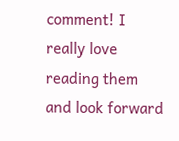comment! I really love reading them and look forward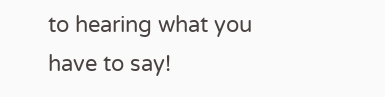to hearing what you have to say!